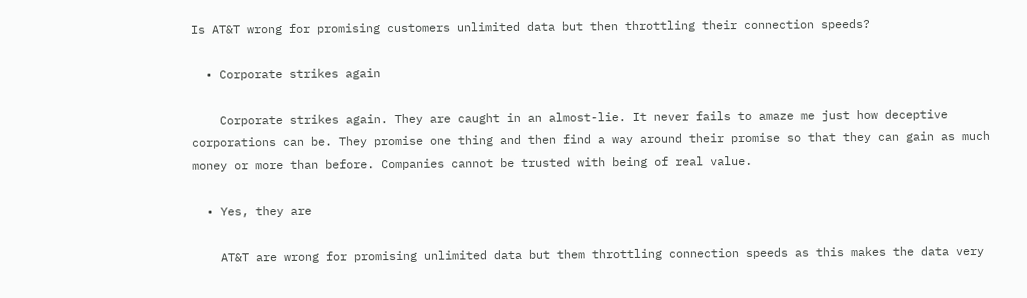Is AT&T wrong for promising customers unlimited data but then throttling their connection speeds?

  • Corporate strikes again

    Corporate strikes again. They are caught in an almost-lie. It never fails to amaze me just how deceptive corporations can be. They promise one thing and then find a way around their promise so that they can gain as much money or more than before. Companies cannot be trusted with being of real value.

  • Yes, they are

    AT&T are wrong for promising unlimited data but them throttling connection speeds as this makes the data very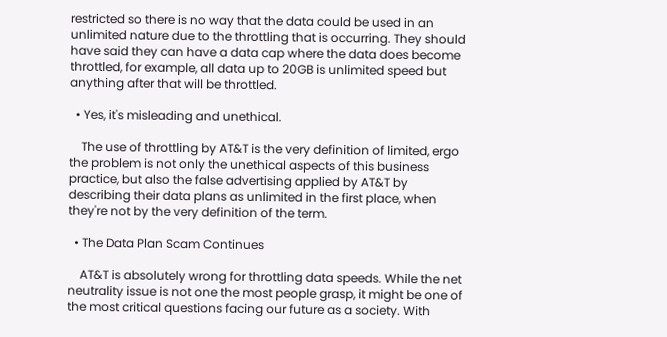restricted so there is no way that the data could be used in an unlimited nature due to the throttling that is occurring. They should have said they can have a data cap where the data does become throttled, for example, all data up to 20GB is unlimited speed but anything after that will be throttled.

  • Yes, it's misleading and unethical.

    The use of throttling by AT&T is the very definition of limited, ergo the problem is not only the unethical aspects of this business practice, but also the false advertising applied by AT&T by describing their data plans as unlimited in the first place, when they're not by the very definition of the term.

  • The Data Plan Scam Continues

    AT&T is absolutely wrong for throttling data speeds. While the net neutrality issue is not one the most people grasp, it might be one of the most critical questions facing our future as a society. With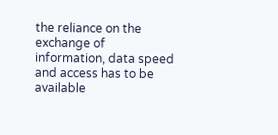the reliance on the exchange of information, data speed and access has to be available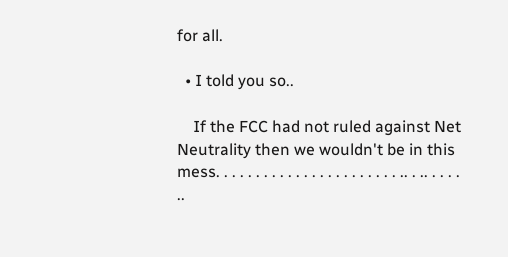for all.

  • I told you so..

    If the FCC had not ruled against Net Neutrality then we wouldn't be in this mess. . . . . . . . . . . . . . . . . . . . . . . .. . .. . . . . ..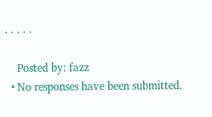. . . . .

    Posted by: fazz
  • No responses have been submitted.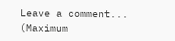Leave a comment...
(Maximum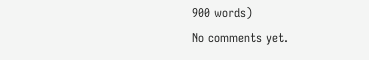900 words)
No comments yet.